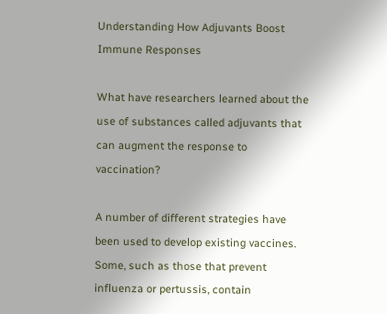Understanding How Adjuvants Boost Immune Responses

What have researchers learned about the use of substances called adjuvants that can augment the response to vaccination?

A number of different strategies have been used to develop existing vaccines. Some, such as those that prevent influenza or pertussis, contain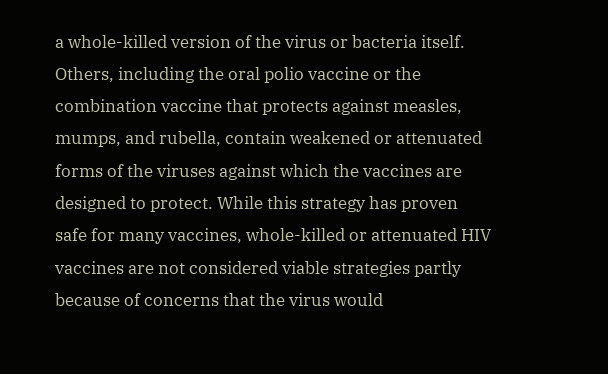a whole-killed version of the virus or bacteria itself. Others, including the oral polio vaccine or the combination vaccine that protects against measles, mumps, and rubella, contain weakened or attenuated forms of the viruses against which the vaccines are designed to protect. While this strategy has proven safe for many vaccines, whole-killed or attenuated HIV vaccines are not considered viable strategies partly because of concerns that the virus would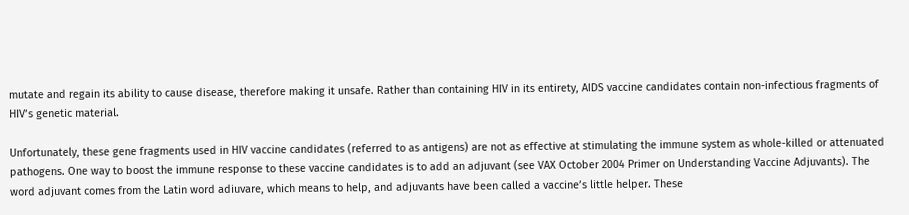mutate and regain its ability to cause disease, therefore making it unsafe. Rather than containing HIV in its entirety, AIDS vaccine candidates contain non-infectious fragments of HIV’s genetic material.

Unfortunately, these gene fragments used in HIV vaccine candidates (referred to as antigens) are not as effective at stimulating the immune system as whole-killed or attenuated pathogens. One way to boost the immune response to these vaccine candidates is to add an adjuvant (see VAX October 2004 Primer on Understanding Vaccine Adjuvants). The word adjuvant comes from the Latin word adiuvare, which means to help, and adjuvants have been called a vaccine’s little helper. These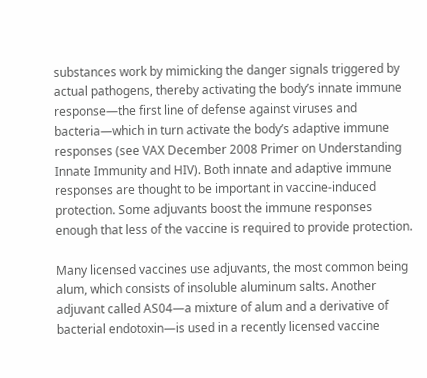substances work by mimicking the danger signals triggered by actual pathogens, thereby activating the body’s innate immune response—the first line of defense against viruses and bacteria—which in turn activate the body’s adaptive immune responses (see VAX December 2008 Primer on Understanding Innate Immunity and HIV). Both innate and adaptive immune responses are thought to be important in vaccine-induced protection. Some adjuvants boost the immune responses enough that less of the vaccine is required to provide protection.

Many licensed vaccines use adjuvants, the most common being alum, which consists of insoluble aluminum salts. Another adjuvant called AS04—a mixture of alum and a derivative of bacterial endotoxin—is used in a recently licensed vaccine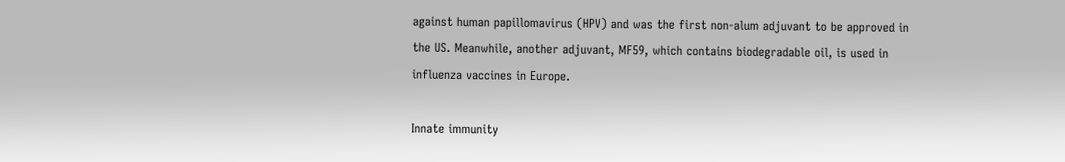against human papillomavirus (HPV) and was the first non-alum adjuvant to be approved in the US. Meanwhile, another adjuvant, MF59, which contains biodegradable oil, is used in influenza vaccines in Europe.

Innate immunity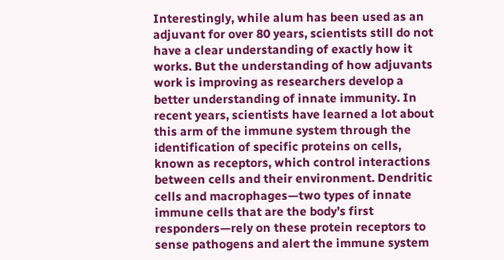Interestingly, while alum has been used as an adjuvant for over 80 years, scientists still do not have a clear understanding of exactly how it works. But the understanding of how adjuvants work is improving as researchers develop a better understanding of innate immunity. In recent years, scientists have learned a lot about this arm of the immune system through the identification of specific proteins on cells, known as receptors, which control interactions between cells and their environment. Dendritic cells and macrophages—two types of innate immune cells that are the body’s first responders—rely on these protein receptors to sense pathogens and alert the immune system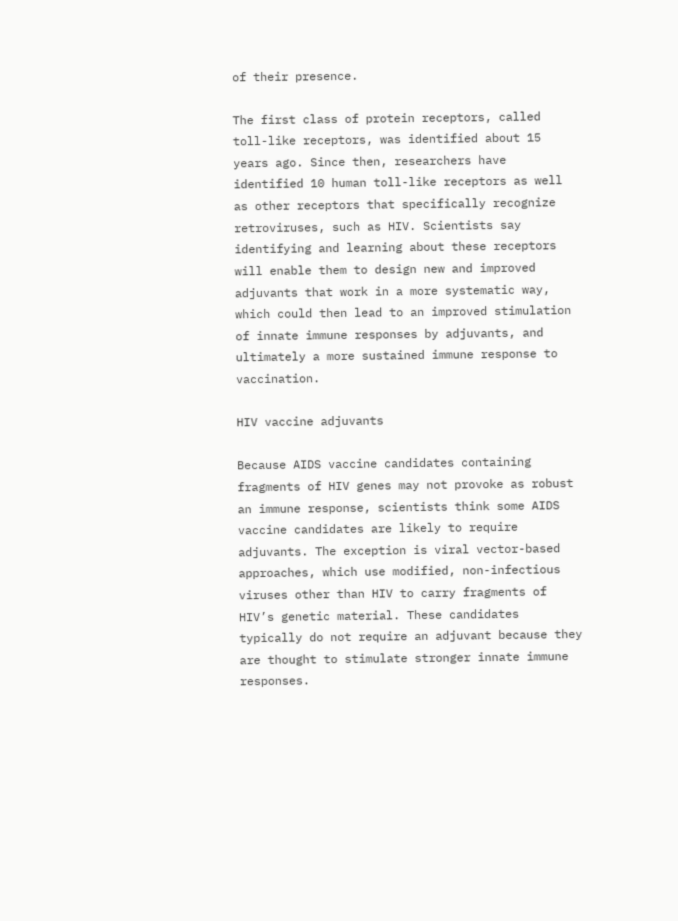of their presence.

The first class of protein receptors, called toll-like receptors, was identified about 15 years ago. Since then, researchers have identified 10 human toll-like receptors as well as other receptors that specifically recognize retroviruses, such as HIV. Scientists say identifying and learning about these receptors will enable them to design new and improved adjuvants that work in a more systematic way, which could then lead to an improved stimulation of innate immune responses by adjuvants, and ultimately a more sustained immune response to vaccination.

HIV vaccine adjuvants

Because AIDS vaccine candidates containing fragments of HIV genes may not provoke as robust an immune response, scientists think some AIDS vaccine candidates are likely to require adjuvants. The exception is viral vector-based approaches, which use modified, non-infectious viruses other than HIV to carry fragments of HIV’s genetic material. These candidates typically do not require an adjuvant because they are thought to stimulate stronger innate immune responses.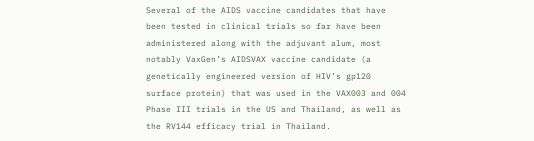Several of the AIDS vaccine candidates that have been tested in clinical trials so far have been administered along with the adjuvant alum, most notably VaxGen’s AIDSVAX vaccine candidate (a genetically engineered version of HIV’s gp120 surface protein) that was used in the VAX003 and 004 Phase III trials in the US and Thailand, as well as the RV144 efficacy trial in Thailand.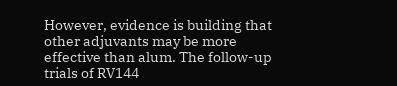However, evidence is building that other adjuvants may be more effective than alum. The follow-up trials of RV144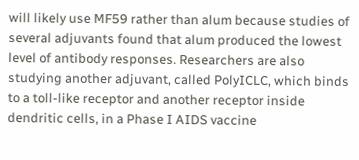will likely use MF59 rather than alum because studies of several adjuvants found that alum produced the lowest level of antibody responses. Researchers are also studying another adjuvant, called PolyICLC, which binds to a toll-like receptor and another receptor inside dendritic cells, in a Phase I AIDS vaccine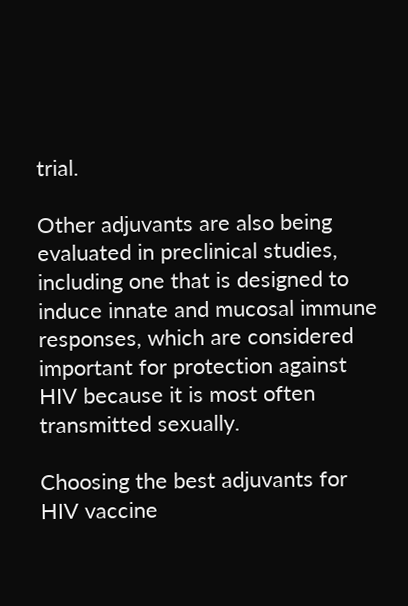trial.

Other adjuvants are also being evaluated in preclinical studies, including one that is designed to induce innate and mucosal immune responses, which are considered important for protection against HIV because it is most often transmitted sexually.

Choosing the best adjuvants for HIV vaccine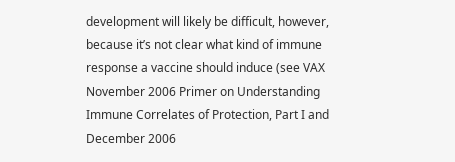development will likely be difficult, however, because it’s not clear what kind of immune response a vaccine should induce (see VAX November 2006 Primer on Understanding Immune Correlates of Protection, Part I and December 2006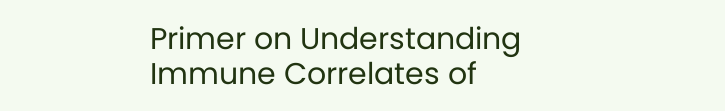Primer on Understanding Immune Correlates of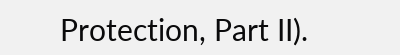Protection, Part II).